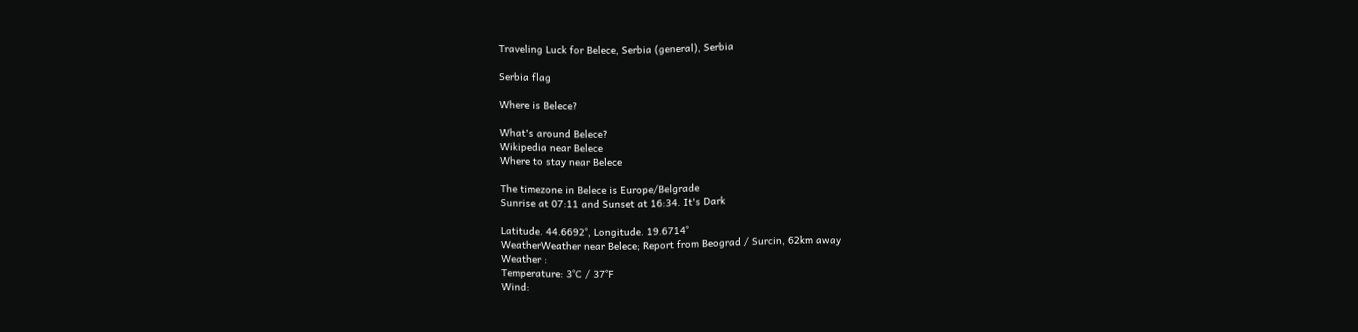Traveling Luck for Belece, Serbia (general), Serbia

Serbia flag

Where is Belece?

What's around Belece?
Wikipedia near Belece
Where to stay near Belece

The timezone in Belece is Europe/Belgrade
Sunrise at 07:11 and Sunset at 16:34. It's Dark

Latitude. 44.6692°, Longitude. 19.6714°
WeatherWeather near Belece; Report from Beograd / Surcin, 62km away
Weather :
Temperature: 3°C / 37°F
Wind: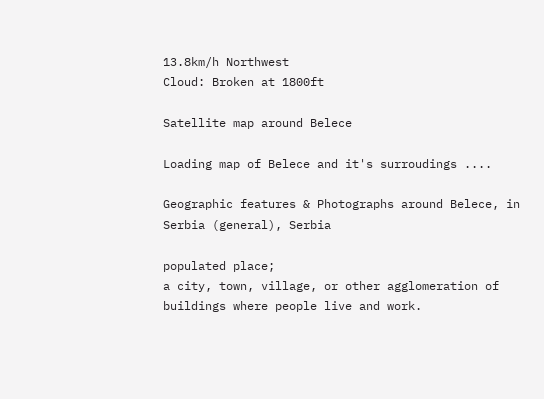13.8km/h Northwest
Cloud: Broken at 1800ft

Satellite map around Belece

Loading map of Belece and it's surroudings ....

Geographic features & Photographs around Belece, in Serbia (general), Serbia

populated place;
a city, town, village, or other agglomeration of buildings where people live and work.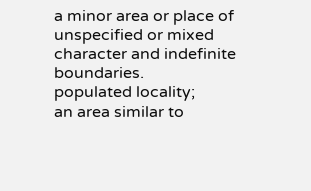a minor area or place of unspecified or mixed character and indefinite boundaries.
populated locality;
an area similar to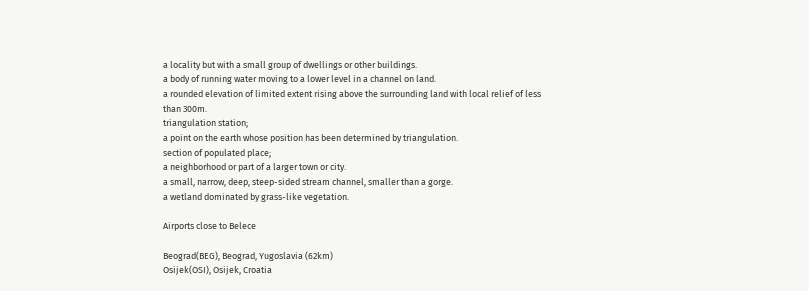a locality but with a small group of dwellings or other buildings.
a body of running water moving to a lower level in a channel on land.
a rounded elevation of limited extent rising above the surrounding land with local relief of less than 300m.
triangulation station;
a point on the earth whose position has been determined by triangulation.
section of populated place;
a neighborhood or part of a larger town or city.
a small, narrow, deep, steep-sided stream channel, smaller than a gorge.
a wetland dominated by grass-like vegetation.

Airports close to Belece

Beograd(BEG), Beograd, Yugoslavia (62km)
Osijek(OSI), Osijek, Croatia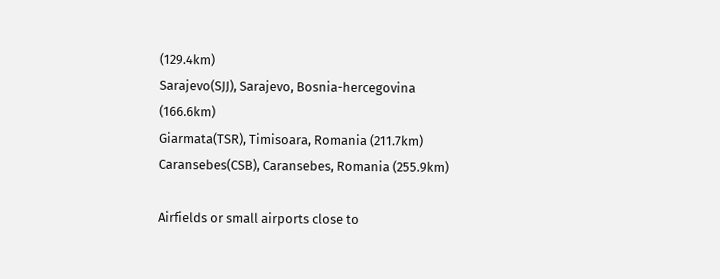(129.4km)
Sarajevo(SJJ), Sarajevo, Bosnia-hercegovina (166.6km)
Giarmata(TSR), Timisoara, Romania (211.7km)
Caransebes(CSB), Caransebes, Romania (255.9km)

Airfields or small airports close to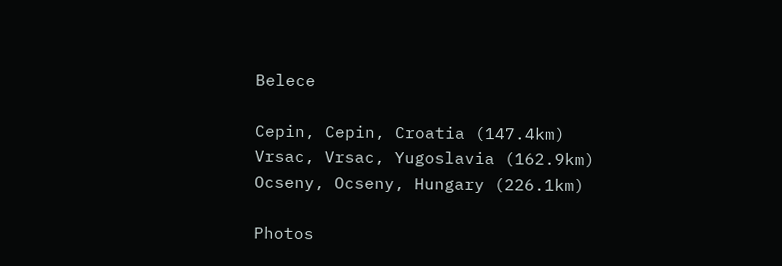Belece

Cepin, Cepin, Croatia (147.4km)
Vrsac, Vrsac, Yugoslavia (162.9km)
Ocseny, Ocseny, Hungary (226.1km)

Photos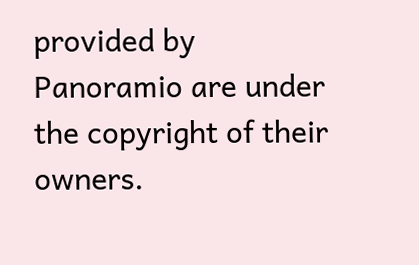provided by Panoramio are under the copyright of their owners.